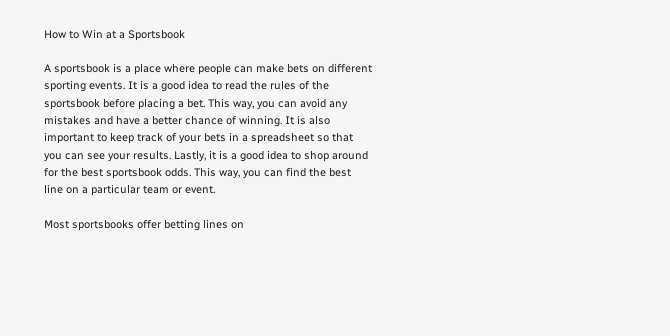How to Win at a Sportsbook

A sportsbook is a place where people can make bets on different sporting events. It is a good idea to read the rules of the sportsbook before placing a bet. This way, you can avoid any mistakes and have a better chance of winning. It is also important to keep track of your bets in a spreadsheet so that you can see your results. Lastly, it is a good idea to shop around for the best sportsbook odds. This way, you can find the best line on a particular team or event.

Most sportsbooks offer betting lines on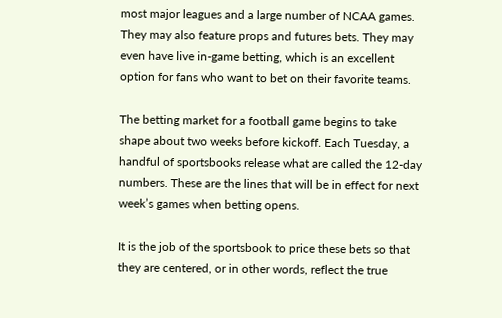most major leagues and a large number of NCAA games. They may also feature props and futures bets. They may even have live in-game betting, which is an excellent option for fans who want to bet on their favorite teams.

The betting market for a football game begins to take shape about two weeks before kickoff. Each Tuesday, a handful of sportsbooks release what are called the 12-day numbers. These are the lines that will be in effect for next week’s games when betting opens.

It is the job of the sportsbook to price these bets so that they are centered, or in other words, reflect the true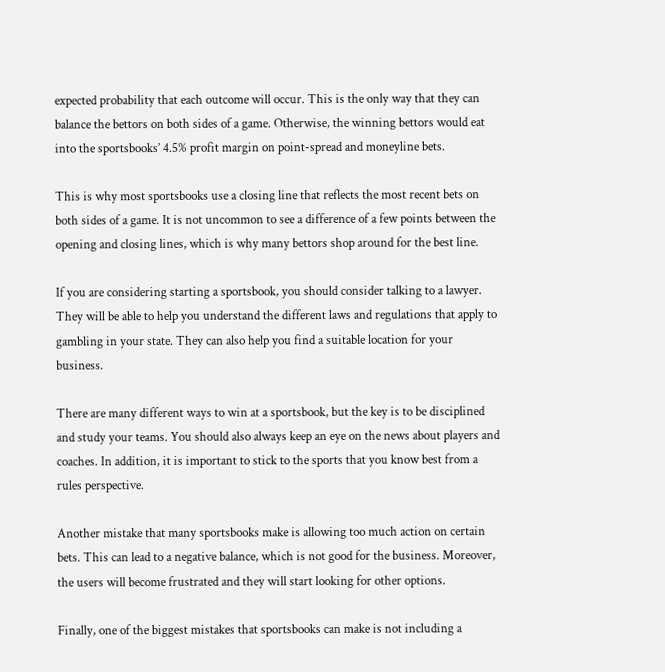expected probability that each outcome will occur. This is the only way that they can balance the bettors on both sides of a game. Otherwise, the winning bettors would eat into the sportsbooks’ 4.5% profit margin on point-spread and moneyline bets.

This is why most sportsbooks use a closing line that reflects the most recent bets on both sides of a game. It is not uncommon to see a difference of a few points between the opening and closing lines, which is why many bettors shop around for the best line.

If you are considering starting a sportsbook, you should consider talking to a lawyer. They will be able to help you understand the different laws and regulations that apply to gambling in your state. They can also help you find a suitable location for your business.

There are many different ways to win at a sportsbook, but the key is to be disciplined and study your teams. You should also always keep an eye on the news about players and coaches. In addition, it is important to stick to the sports that you know best from a rules perspective.

Another mistake that many sportsbooks make is allowing too much action on certain bets. This can lead to a negative balance, which is not good for the business. Moreover, the users will become frustrated and they will start looking for other options.

Finally, one of the biggest mistakes that sportsbooks can make is not including a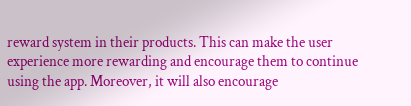reward system in their products. This can make the user experience more rewarding and encourage them to continue using the app. Moreover, it will also encourage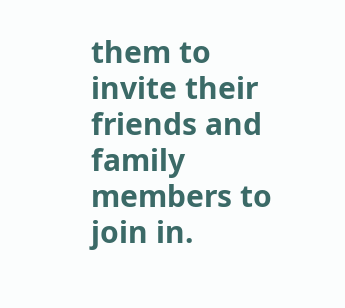them to invite their friends and family members to join in.